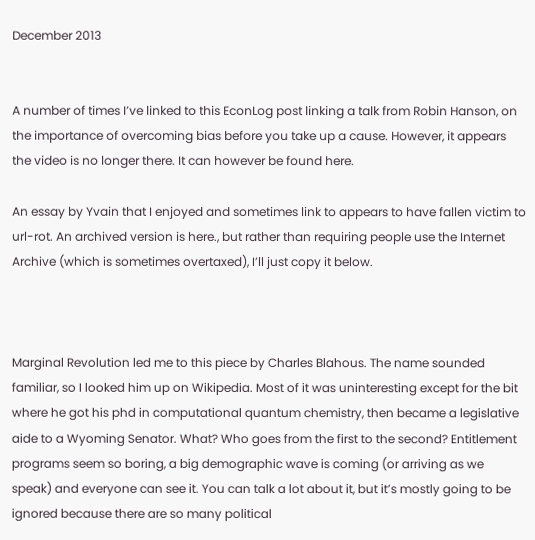December 2013


A number of times I’ve linked to this EconLog post linking a talk from Robin Hanson, on the importance of overcoming bias before you take up a cause. However, it appears the video is no longer there. It can however be found here.

An essay by Yvain that I enjoyed and sometimes link to appears to have fallen victim to url-rot. An archived version is here., but rather than requiring people use the Internet Archive (which is sometimes overtaxed), I’ll just copy it below.



Marginal Revolution led me to this piece by Charles Blahous. The name sounded familiar, so I looked him up on Wikipedia. Most of it was uninteresting except for the bit where he got his phd in computational quantum chemistry, then became a legislative aide to a Wyoming Senator. What? Who goes from the first to the second? Entitlement programs seem so boring, a big demographic wave is coming (or arriving as we speak) and everyone can see it. You can talk a lot about it, but it’s mostly going to be ignored because there are so many political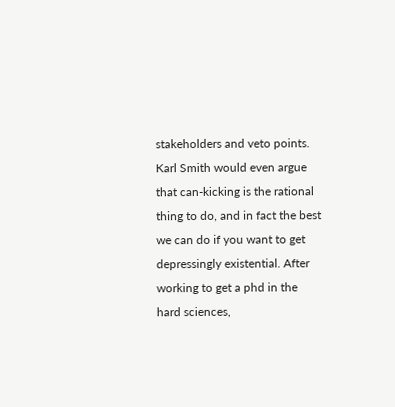stakeholders and veto points. Karl Smith would even argue that can-kicking is the rational thing to do, and in fact the best we can do if you want to get depressingly existential. After working to get a phd in the hard sciences,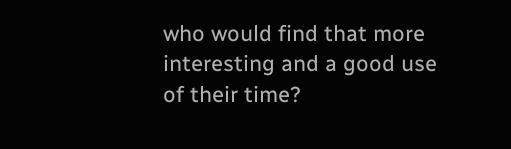who would find that more interesting and a good use of their time?